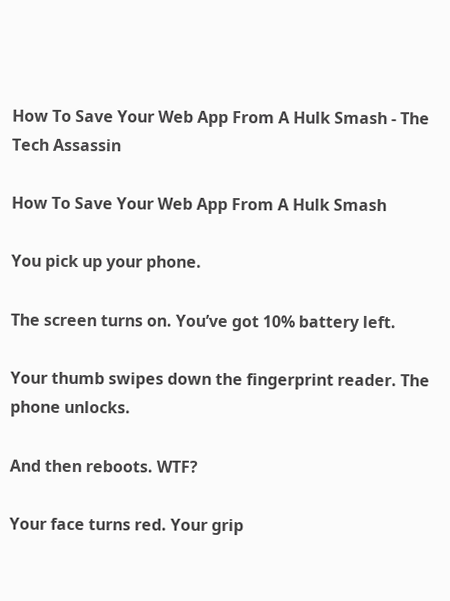How To Save Your Web App From A Hulk Smash - The Tech Assassin

How To Save Your Web App From A Hulk Smash

You pick up your phone.

The screen turns on. You’ve got 10% battery left.

Your thumb swipes down the fingerprint reader. The phone unlocks.

And then reboots. WTF?

Your face turns red. Your grip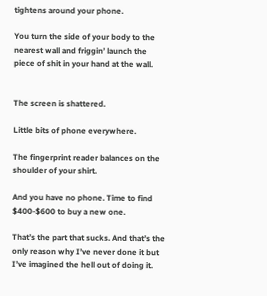tightens around your phone.

You turn the side of your body to the nearest wall and friggin’ launch the piece of shit in your hand at the wall.


The screen is shattered.

Little bits of phone everywhere.

The fingerprint reader balances on the shoulder of your shirt.

And you have no phone. Time to find $400-$600 to buy a new one.

That’s the part that sucks. And that’s the only reason why I’ve never done it but I’ve imagined the hell out of doing it.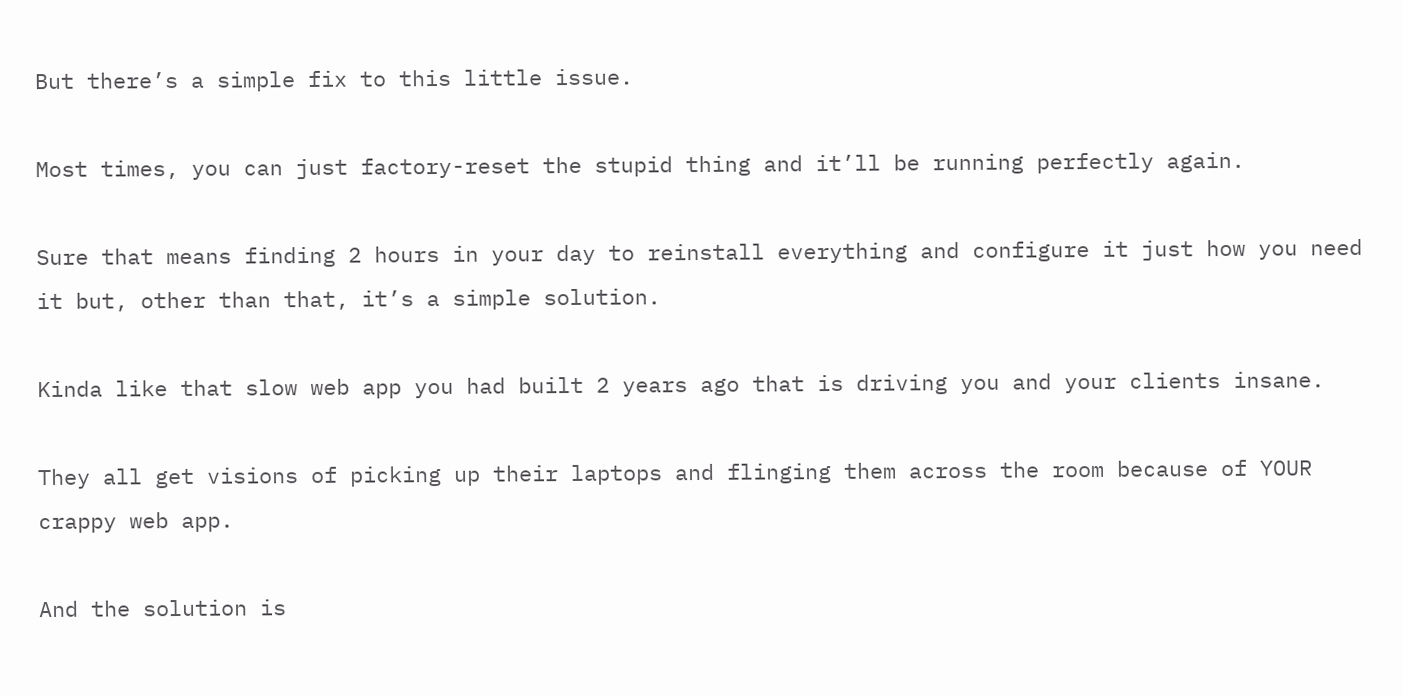But there’s a simple fix to this little issue.

Most times, you can just factory-reset the stupid thing and it’ll be running perfectly again.

Sure that means finding 2 hours in your day to reinstall everything and configure it just how you need it but, other than that, it’s a simple solution.

Kinda like that slow web app you had built 2 years ago that is driving you and your clients insane.

They all get visions of picking up their laptops and flinging them across the room because of YOUR crappy web app.

And the solution is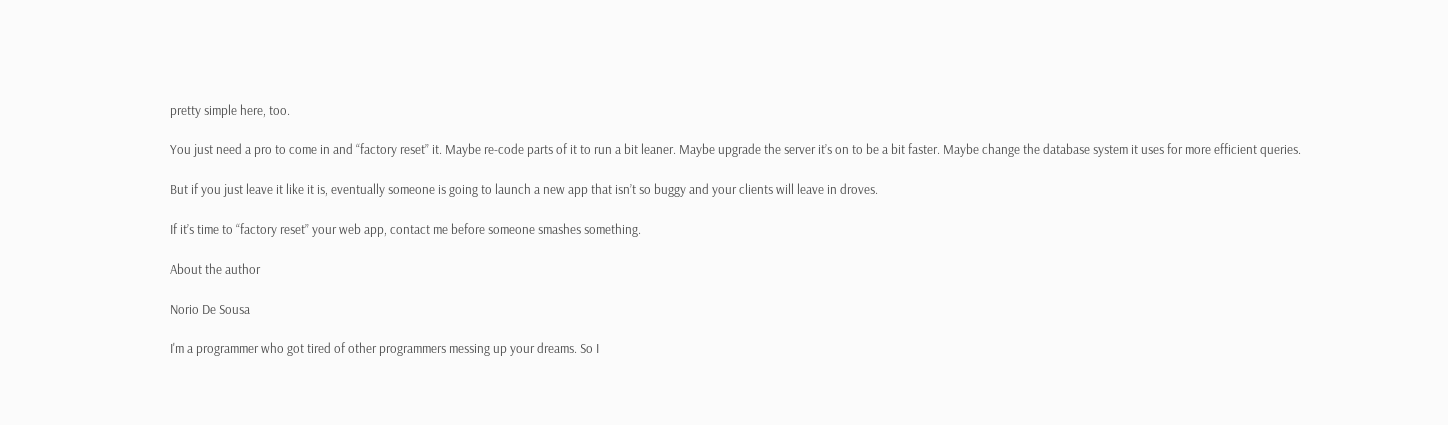pretty simple here, too.

You just need a pro to come in and “factory reset” it. Maybe re-code parts of it to run a bit leaner. Maybe upgrade the server it’s on to be a bit faster. Maybe change the database system it uses for more efficient queries.

But if you just leave it like it is, eventually someone is going to launch a new app that isn’t so buggy and your clients will leave in droves.

If it’s time to “factory reset” your web app, contact me before someone smashes something.

About the author

Norio De Sousa

I'm a programmer who got tired of other programmers messing up your dreams. So I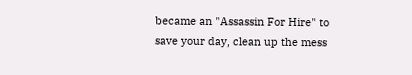became an "Assassin For Hire" to save your day, clean up the mess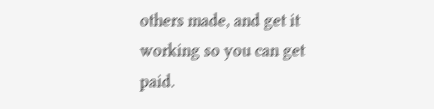others made, and get it working so you can get paid.